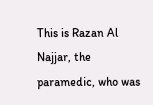This is Razan Al Najjar, the paramedic, who was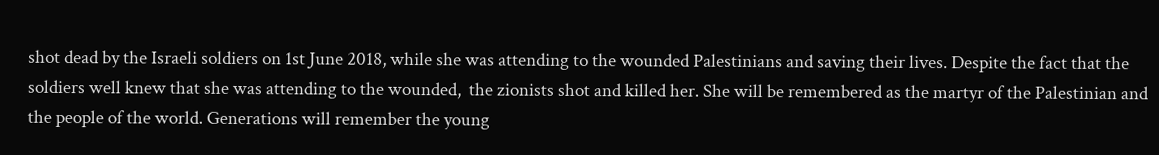shot dead by the Israeli soldiers on 1st June 2018, while she was attending to the wounded Palestinians and saving their lives. Despite the fact that the soldiers well knew that she was attending to the wounded,  the zionists shot and killed her. She will be remembered as the martyr of the Palestinian and the people of the world. Generations will remember the young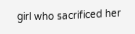girl who sacrificed her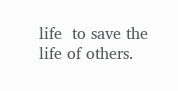life  to save the life of others.